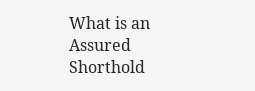What is an Assured Shorthold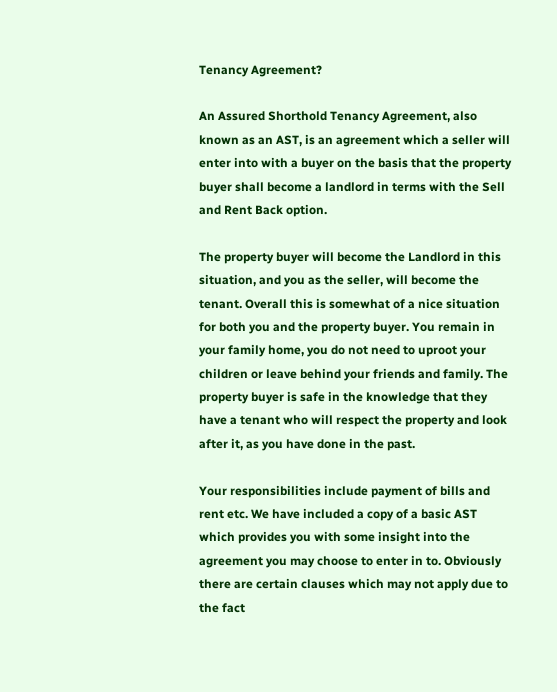Tenancy Agreement?

An Assured Shorthold Tenancy Agreement, also known as an AST, is an agreement which a seller will enter into with a buyer on the basis that the property buyer shall become a landlord in terms with the Sell and Rent Back option.

The property buyer will become the Landlord in this situation, and you as the seller, will become the tenant. Overall this is somewhat of a nice situation for both you and the property buyer. You remain in your family home, you do not need to uproot your children or leave behind your friends and family. The property buyer is safe in the knowledge that they have a tenant who will respect the property and look after it, as you have done in the past.

Your responsibilities include payment of bills and rent etc. We have included a copy of a basic AST which provides you with some insight into the agreement you may choose to enter in to. Obviously there are certain clauses which may not apply due to the fact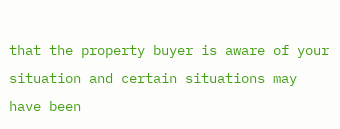that the property buyer is aware of your situation and certain situations may have been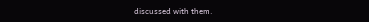discussed with them.